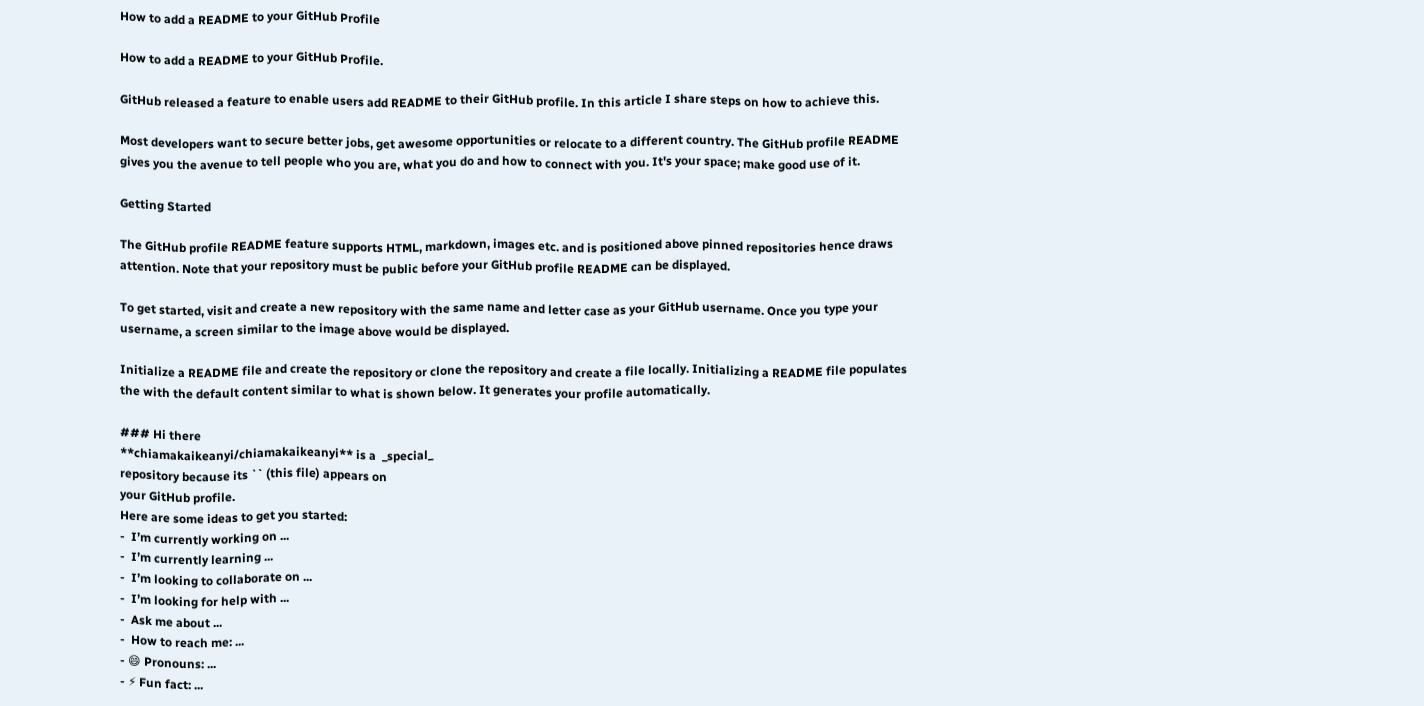How to add a README to your GitHub Profile

How to add a README to your GitHub Profile.

GitHub released a feature to enable users add README to their GitHub profile. In this article I share steps on how to achieve this.

Most developers want to secure better jobs, get awesome opportunities or relocate to a different country. The GitHub profile README gives you the avenue to tell people who you are, what you do and how to connect with you. It's your space; make good use of it.

Getting Started

The GitHub profile README feature supports HTML, markdown, images etc. and is positioned above pinned repositories hence draws attention. Note that your repository must be public before your GitHub profile README can be displayed.

To get started, visit and create a new repository with the same name and letter case as your GitHub username. Once you type your username, a screen similar to the image above would be displayed.

Initialize a README file and create the repository or clone the repository and create a file locally. Initializing a README file populates the with the default content similar to what is shown below. It generates your profile automatically.

### Hi there
**chiamakaikeanyi/chiamakaikeanyi** is a  _special_
repository because its `` (this file) appears on
your GitHub profile.
Here are some ideas to get you started:
-  I’m currently working on ...
-  I’m currently learning ...
-  I’m looking to collaborate on ...
-  I’m looking for help with ...
-  Ask me about ...
-  How to reach me: ...
- 😄 Pronouns: ...
- ⚡ Fun fact: ...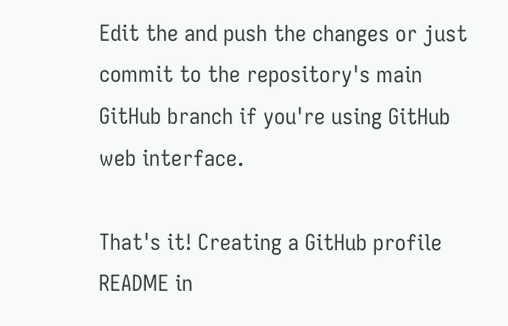Edit the and push the changes or just commit to the repository's main GitHub branch if you're using GitHub web interface.

That's it! Creating a GitHub profile README in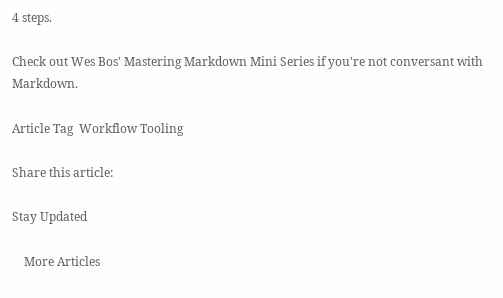4 steps.

Check out Wes Bos' Mastering Markdown Mini Series if you're not conversant with Markdown.

Article Tag  Workflow Tooling

Share this article:

Stay Updated

    More Articles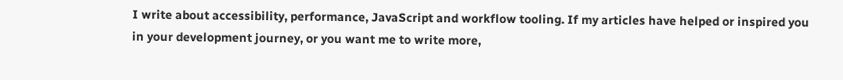I write about accessibility, performance, JavaScript and workflow tooling. If my articles have helped or inspired you in your development journey, or you want me to write more,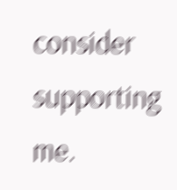consider supporting me.